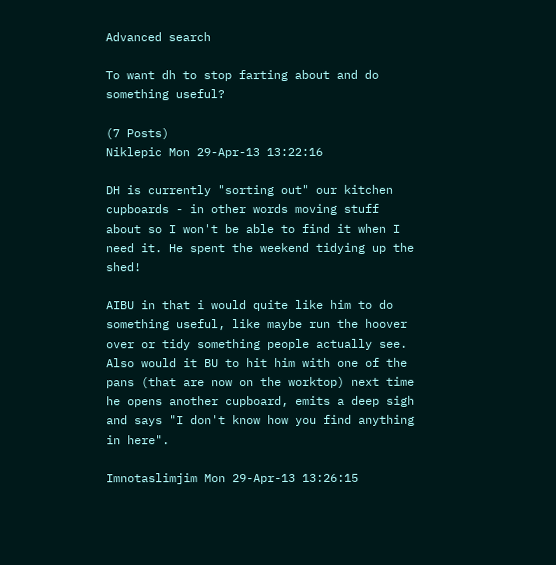Advanced search

To want dh to stop farting about and do something useful?

(7 Posts)
Niklepic Mon 29-Apr-13 13:22:16

DH is currently "sorting out" our kitchen cupboards - in other words moving stuff about so I won't be able to find it when I need it. He spent the weekend tidying up the shed!

AIBU in that i would quite like him to do something useful, like maybe run the hoover over or tidy something people actually see. Also would it BU to hit him with one of the pans (that are now on the worktop) next time he opens another cupboard, emits a deep sigh and says "I don't know how you find anything in here".

Imnotaslimjim Mon 29-Apr-13 13:26:15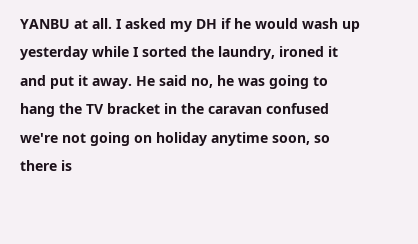YANBU at all. I asked my DH if he would wash up yesterday while I sorted the laundry, ironed it and put it away. He said no, he was going to hang the TV bracket in the caravan confused we're not going on holiday anytime soon, so there is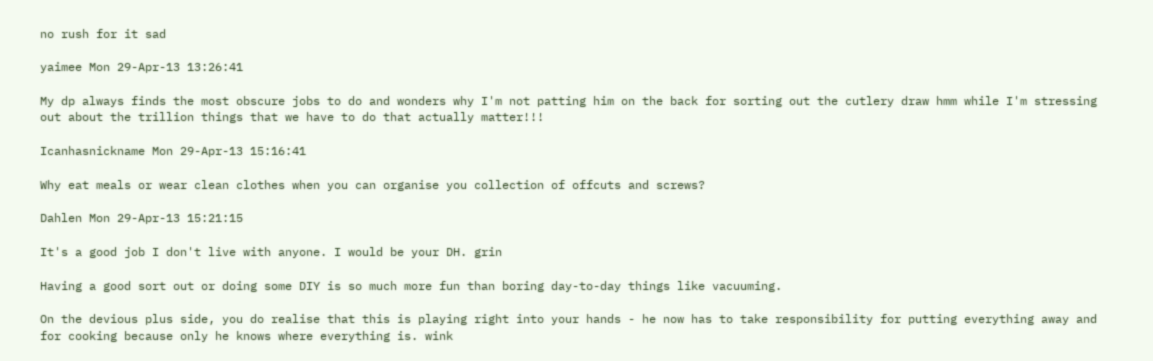no rush for it sad

yaimee Mon 29-Apr-13 13:26:41

My dp always finds the most obscure jobs to do and wonders why I'm not patting him on the back for sorting out the cutlery draw hmm while I'm stressing out about the trillion things that we have to do that actually matter!!!

Icanhasnickname Mon 29-Apr-13 15:16:41

Why eat meals or wear clean clothes when you can organise you collection of offcuts and screws?

Dahlen Mon 29-Apr-13 15:21:15

It's a good job I don't live with anyone. I would be your DH. grin

Having a good sort out or doing some DIY is so much more fun than boring day-to-day things like vacuuming.

On the devious plus side, you do realise that this is playing right into your hands - he now has to take responsibility for putting everything away and for cooking because only he knows where everything is. wink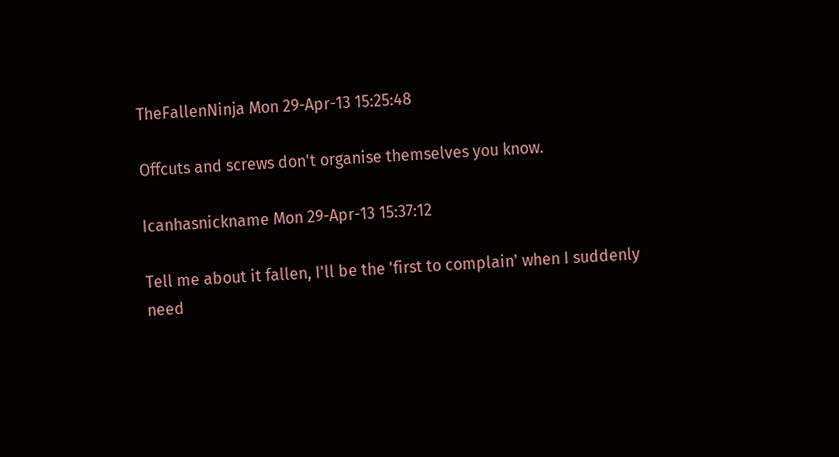TheFallenNinja Mon 29-Apr-13 15:25:48

Offcuts and screws don't organise themselves you know.

Icanhasnickname Mon 29-Apr-13 15:37:12

Tell me about it fallen, I'll be the 'first to complain' when I suddenly need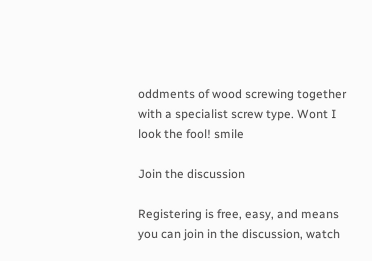oddments of wood screwing together with a specialist screw type. Wont I look the fool! smile

Join the discussion

Registering is free, easy, and means you can join in the discussion, watch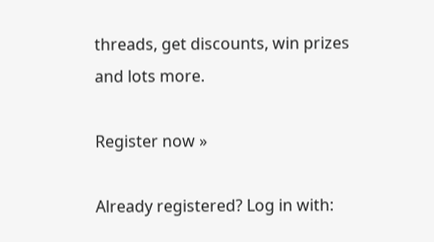threads, get discounts, win prizes and lots more.

Register now »

Already registered? Log in with: